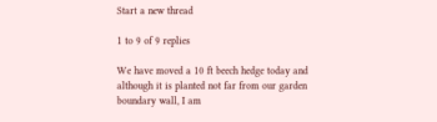Start a new thread

1 to 9 of 9 replies

We have moved a 10 ft beech hedge today and although it is planted not far from our garden boundary wall, I am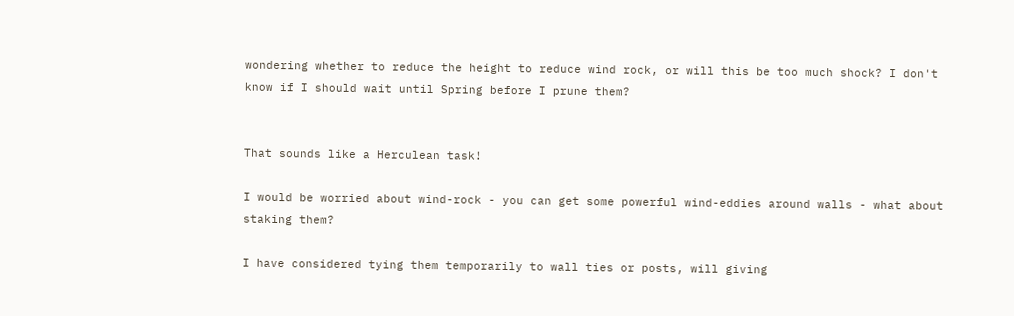wondering whether to reduce the height to reduce wind rock, or will this be too much shock? I don't know if I should wait until Spring before I prune them?


That sounds like a Herculean task!

I would be worried about wind-rock - you can get some powerful wind-eddies around walls - what about staking them?

I have considered tying them temporarily to wall ties or posts, will giving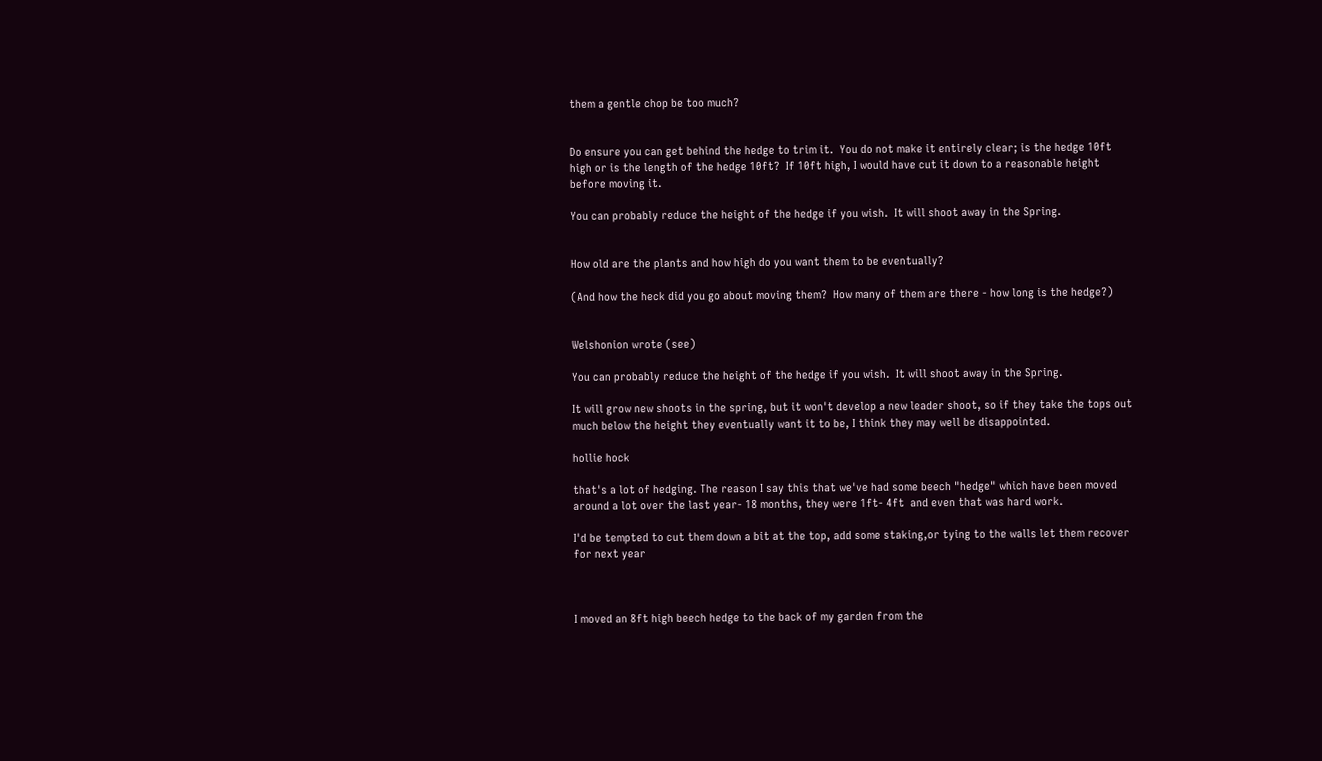them a gentle chop be too much?


Do ensure you can get behind the hedge to trim it.  You do not make it entirely clear; is the hedge 10ft high or is the length of the hedge 10ft?  If 10ft high, I would have cut it down to a reasonable height before moving it.

You can probably reduce the height of the hedge if you wish.  It will shoot away in the Spring.


How old are the plants and how high do you want them to be eventually?

(And how the heck did you go about moving them?  How many of them are there - how long is the hedge?)


Welshonion wrote (see)

You can probably reduce the height of the hedge if you wish.  It will shoot away in the Spring.

It will grow new shoots in the spring, but it won't develop a new leader shoot, so if they take the tops out much below the height they eventually want it to be, I think they may well be disappointed.

hollie hock

that's a lot of hedging. The reason I say this that we've had some beech "hedge" which have been moved around a lot over the last year- 18 months, they were 1ft- 4ft  and even that was hard work.

I'd be tempted to cut them down a bit at the top, add some staking,or tying to the walls let them recover for next year



I moved an 8ft high beech hedge to the back of my garden from the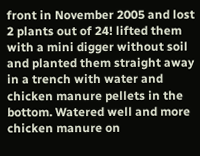front in November 2005 and lost 2 plants out of 24! lifted them with a mini digger without soil and planted them straight away in a trench with water and chicken manure pellets in the bottom. Watered well and more chicken manure on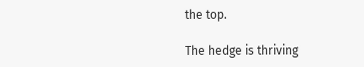the top.

The hedge is thriving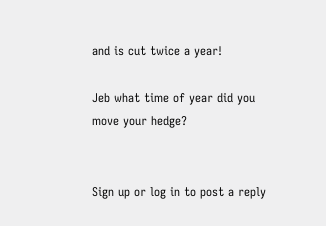and is cut twice a year!

Jeb what time of year did you move your hedge?


Sign up or log in to post a reply